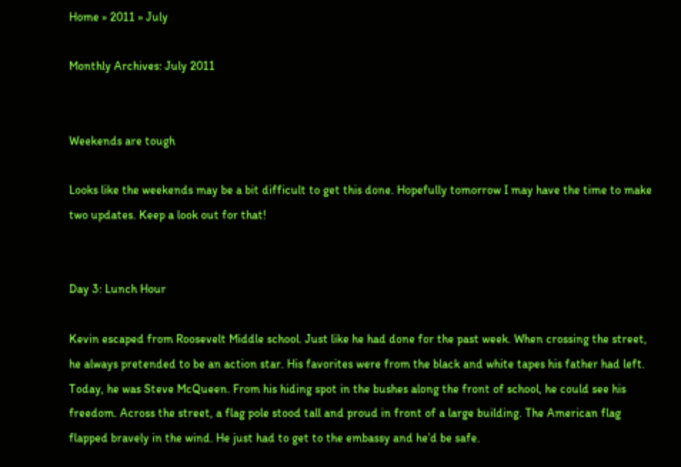Home » 2011 » July

Monthly Archives: July 2011


Weekends are tough

Looks like the weekends may be a bit difficult to get this done. Hopefully tomorrow I may have the time to make two updates. Keep a look out for that!


Day 3: Lunch Hour

Kevin escaped from Roosevelt Middle school. Just like he had done for the past week. When crossing the street, he always pretended to be an action star. His favorites were from the black and white tapes his father had left. Today, he was Steve McQueen. From his hiding spot in the bushes along the front of school, he could see his freedom. Across the street, a flag pole stood tall and proud in front of a large building. The American flag flapped bravely in the wind. He just had to get to the embassy and he’d be safe.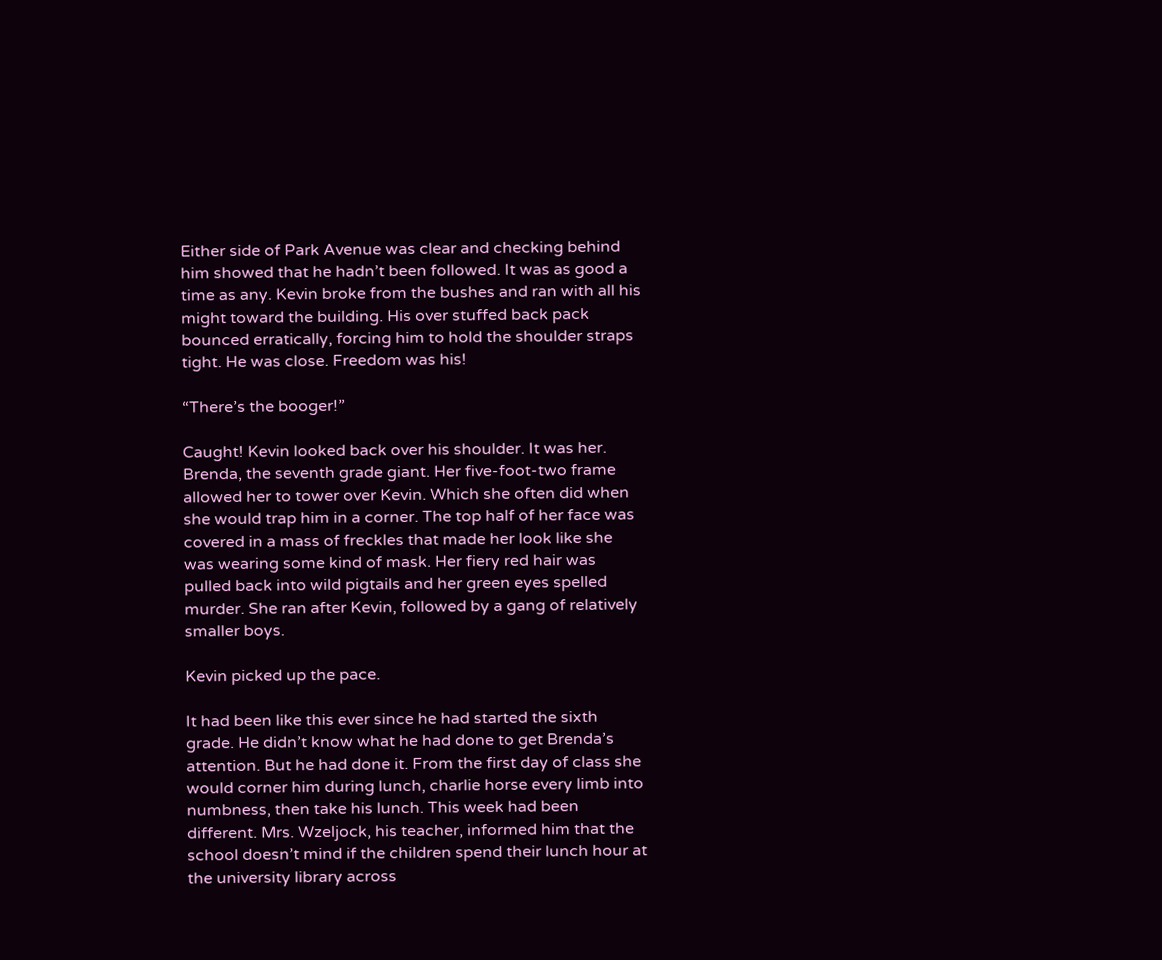Either side of Park Avenue was clear and checking behind him showed that he hadn’t been followed. It was as good a time as any. Kevin broke from the bushes and ran with all his might toward the building. His over stuffed back pack bounced erratically, forcing him to hold the shoulder straps tight. He was close. Freedom was his!

“There’s the booger!”

Caught! Kevin looked back over his shoulder. It was her. Brenda, the seventh grade giant. Her five-foot-two frame allowed her to tower over Kevin. Which she often did when she would trap him in a corner. The top half of her face was covered in a mass of freckles that made her look like she was wearing some kind of mask. Her fiery red hair was pulled back into wild pigtails and her green eyes spelled murder. She ran after Kevin, followed by a gang of relatively smaller boys.

Kevin picked up the pace.

It had been like this ever since he had started the sixth grade. He didn’t know what he had done to get Brenda’s attention. But he had done it. From the first day of class she would corner him during lunch, charlie horse every limb into numbness, then take his lunch. This week had been different. Mrs. Wzeljock, his teacher, informed him that the school doesn’t mind if the children spend their lunch hour at the university library across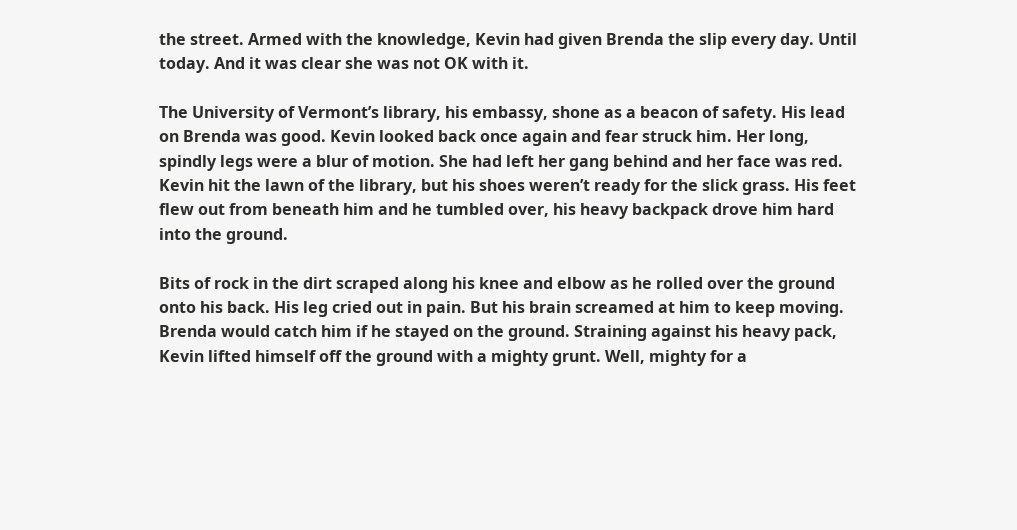the street. Armed with the knowledge, Kevin had given Brenda the slip every day. Until today. And it was clear she was not OK with it.

The University of Vermont’s library, his embassy, shone as a beacon of safety. His lead on Brenda was good. Kevin looked back once again and fear struck him. Her long, spindly legs were a blur of motion. She had left her gang behind and her face was red. Kevin hit the lawn of the library, but his shoes weren’t ready for the slick grass. His feet flew out from beneath him and he tumbled over, his heavy backpack drove him hard into the ground.

Bits of rock in the dirt scraped along his knee and elbow as he rolled over the ground onto his back. His leg cried out in pain. But his brain screamed at him to keep moving. Brenda would catch him if he stayed on the ground. Straining against his heavy pack, Kevin lifted himself off the ground with a mighty grunt. Well, mighty for a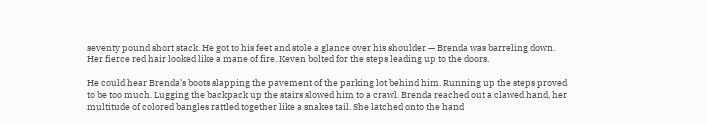seventy pound short stack. He got to his feet and stole a glance over his shoulder — Brenda was barreling down. Her fierce red hair looked like a mane of fire. Keven bolted for the steps leading up to the doors.

He could hear Brenda’s boots slapping the pavement of the parking lot behind him. Running up the steps proved to be too much. Lugging the backpack up the stairs slowed him to a crawl. Brenda reached out a clawed hand, her multitude of colored bangles rattled together like a snakes tail. She latched onto the hand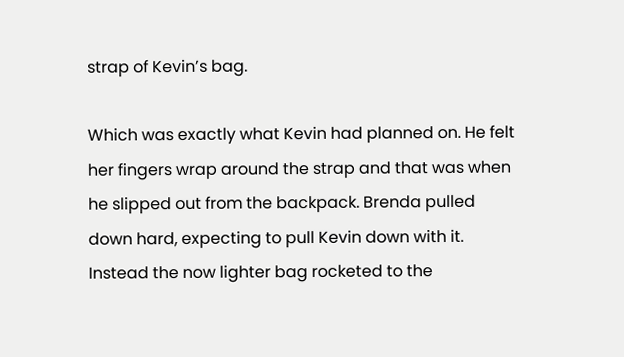strap of Kevin’s bag.

Which was exactly what Kevin had planned on. He felt her fingers wrap around the strap and that was when he slipped out from the backpack. Brenda pulled down hard, expecting to pull Kevin down with it. Instead the now lighter bag rocketed to the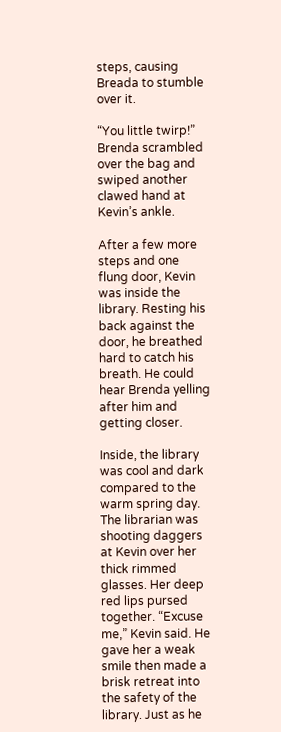steps, causing Breada to stumble over it.

“You little twirp!” Brenda scrambled over the bag and swiped another clawed hand at Kevin’s ankle.

After a few more steps and one flung door, Kevin was inside the library. Resting his back against the door, he breathed hard to catch his breath. He could hear Brenda yelling after him and getting closer.

Inside, the library was cool and dark compared to the warm spring day. The librarian was shooting daggers at Kevin over her thick rimmed glasses. Her deep red lips pursed together. “Excuse me,” Kevin said. He gave her a weak smile then made a brisk retreat into the safety of the library. Just as he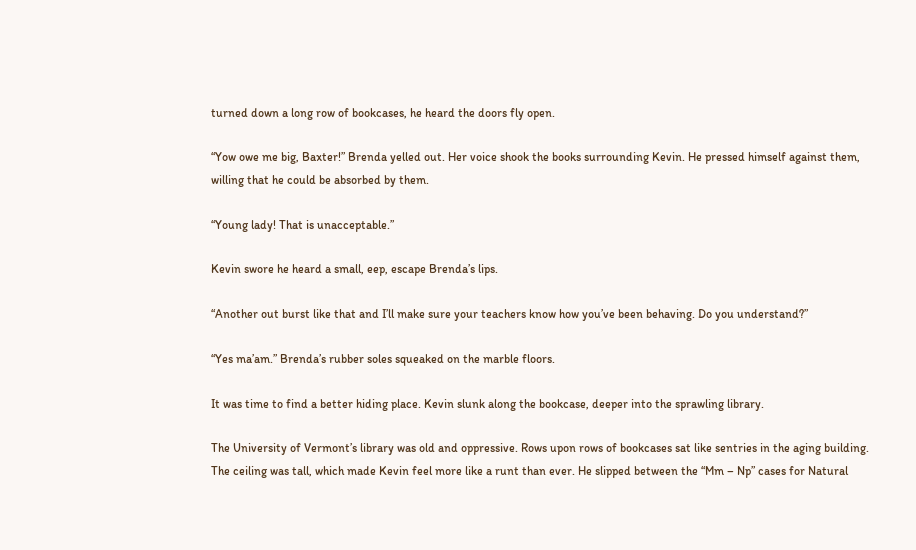turned down a long row of bookcases, he heard the doors fly open.

“Yow owe me big, Baxter!” Brenda yelled out. Her voice shook the books surrounding Kevin. He pressed himself against them, willing that he could be absorbed by them.

“Young lady! That is unacceptable.”

Kevin swore he heard a small, eep, escape Brenda’s lips.

“Another out burst like that and I’ll make sure your teachers know how you’ve been behaving. Do you understand?”

“Yes ma’am.” Brenda’s rubber soles squeaked on the marble floors.

It was time to find a better hiding place. Kevin slunk along the bookcase, deeper into the sprawling library.

The University of Vermont’s library was old and oppressive. Rows upon rows of bookcases sat like sentries in the aging building. The ceiling was tall, which made Kevin feel more like a runt than ever. He slipped between the “Mm – Np” cases for Natural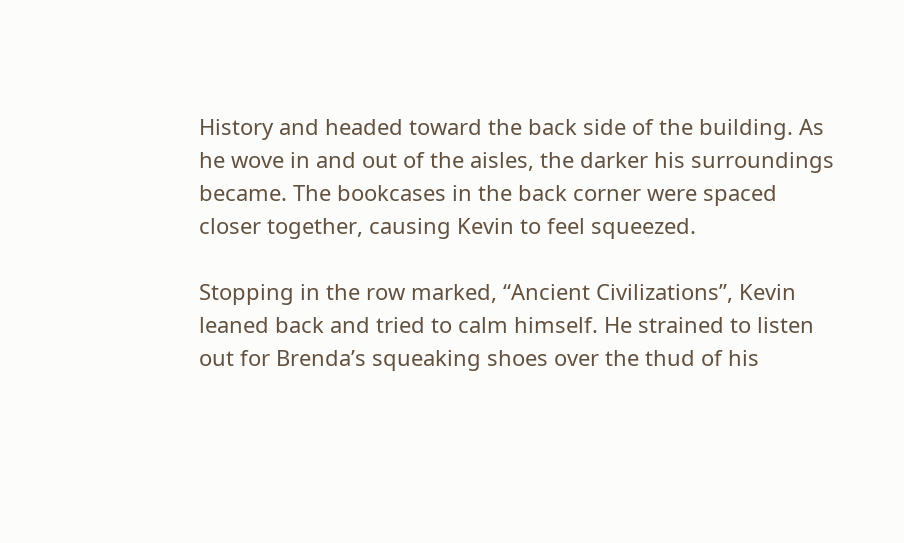History and headed toward the back side of the building. As he wove in and out of the aisles, the darker his surroundings became. The bookcases in the back corner were spaced closer together, causing Kevin to feel squeezed.

Stopping in the row marked, “Ancient Civilizations”, Kevin leaned back and tried to calm himself. He strained to listen out for Brenda’s squeaking shoes over the thud of his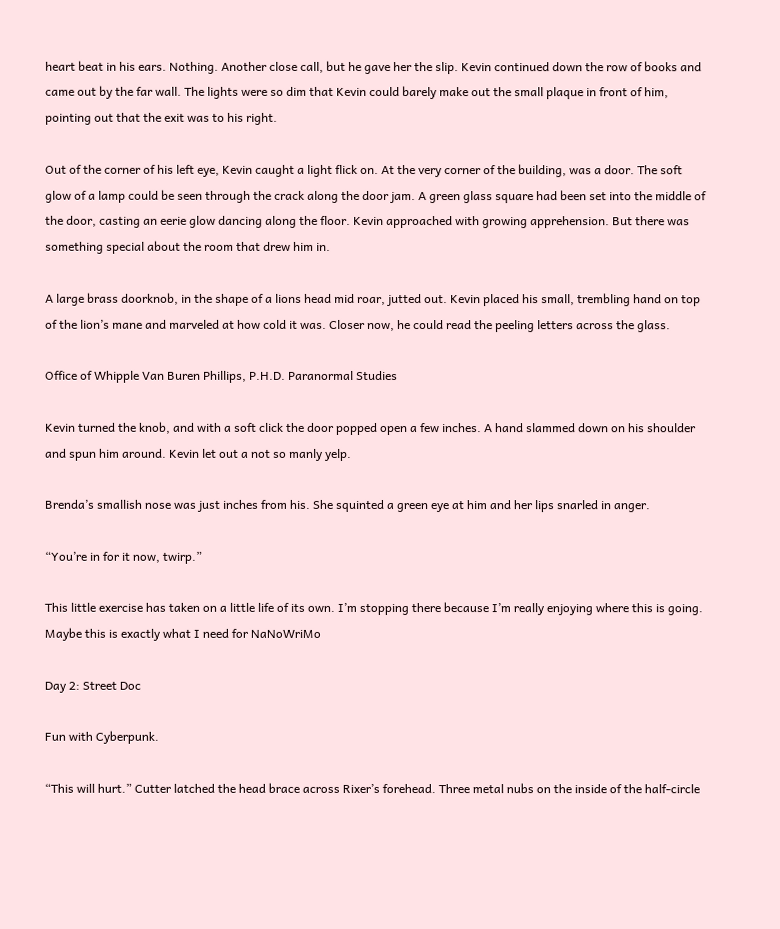heart beat in his ears. Nothing. Another close call, but he gave her the slip. Kevin continued down the row of books and came out by the far wall. The lights were so dim that Kevin could barely make out the small plaque in front of him, pointing out that the exit was to his right.

Out of the corner of his left eye, Kevin caught a light flick on. At the very corner of the building, was a door. The soft glow of a lamp could be seen through the crack along the door jam. A green glass square had been set into the middle of the door, casting an eerie glow dancing along the floor. Kevin approached with growing apprehension. But there was something special about the room that drew him in.

A large brass doorknob, in the shape of a lions head mid roar, jutted out. Kevin placed his small, trembling hand on top of the lion’s mane and marveled at how cold it was. Closer now, he could read the peeling letters across the glass.

Office of Whipple Van Buren Phillips, P.H.D. Paranormal Studies

Kevin turned the knob, and with a soft click the door popped open a few inches. A hand slammed down on his shoulder and spun him around. Kevin let out a not so manly yelp.

Brenda’s smallish nose was just inches from his. She squinted a green eye at him and her lips snarled in anger.

“You’re in for it now, twirp.”

This little exercise has taken on a little life of its own. I’m stopping there because I’m really enjoying where this is going. Maybe this is exactly what I need for NaNoWriMo

Day 2: Street Doc

Fun with Cyberpunk.

“This will hurt.” Cutter latched the head brace across Rixer’s forehead. Three metal nubs on the inside of the half-circle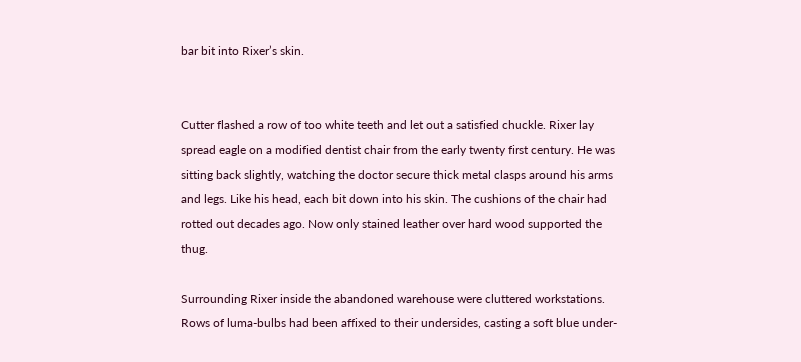bar bit into Rixer’s skin.


Cutter flashed a row of too white teeth and let out a satisfied chuckle. Rixer lay spread eagle on a modified dentist chair from the early twenty first century. He was sitting back slightly, watching the doctor secure thick metal clasps around his arms and legs. Like his head, each bit down into his skin. The cushions of the chair had rotted out decades ago. Now only stained leather over hard wood supported the thug.

Surrounding Rixer inside the abandoned warehouse were cluttered workstations. Rows of luma-bulbs had been affixed to their undersides, casting a soft blue under-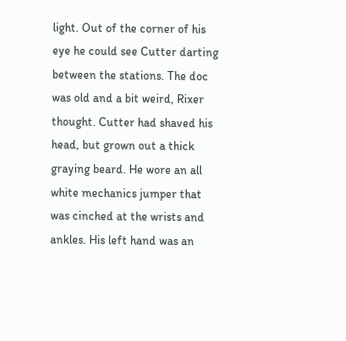light. Out of the corner of his eye he could see Cutter darting between the stations. The doc was old and a bit weird, Rixer thought. Cutter had shaved his head, but grown out a thick graying beard. He wore an all white mechanics jumper that was cinched at the wrists and ankles. His left hand was an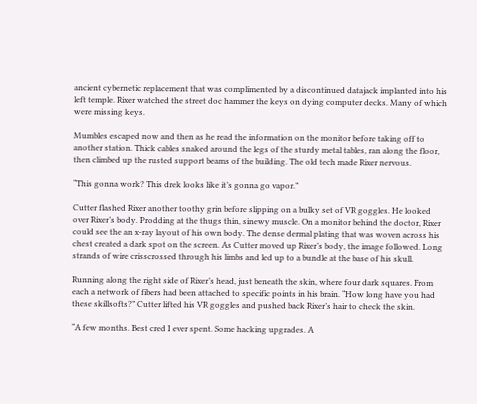ancient cybernetic replacement that was complimented by a discontinued datajack implanted into his left temple. Rixer watched the street doc hammer the keys on dying computer decks. Many of which were missing keys.

Mumbles escaped now and then as he read the information on the monitor before taking off to another station. Thick cables snaked around the legs of the sturdy metal tables, ran along the floor, then climbed up the rusted support beams of the building. The old tech made Rixer nervous.

“This gonna work? This drek looks like it’s gonna go vapor.”

Cutter flashed Rixer another toothy grin before slipping on a bulky set of VR goggles. He looked over Rixer’s body. Prodding at the thugs thin, sinewy muscle. On a monitor behind the doctor, Rixer could see the an x-ray layout of his own body. The dense dermal plating that was woven across his chest created a dark spot on the screen. As Cutter moved up Rixer’s body, the image followed. Long strands of wire crisscrossed through his limbs and led up to a bundle at the base of his skull.

Running along the right side of Rixer’s head, just beneath the skin, where four dark squares. From each a network of fibers had been attached to specific points in his brain. “How long have you had these skillsofts?” Cutter lifted his VR goggles and pushed back Rixer’s hair to check the skin.

“A few months. Best cred I ever spent. Some hacking upgrades. A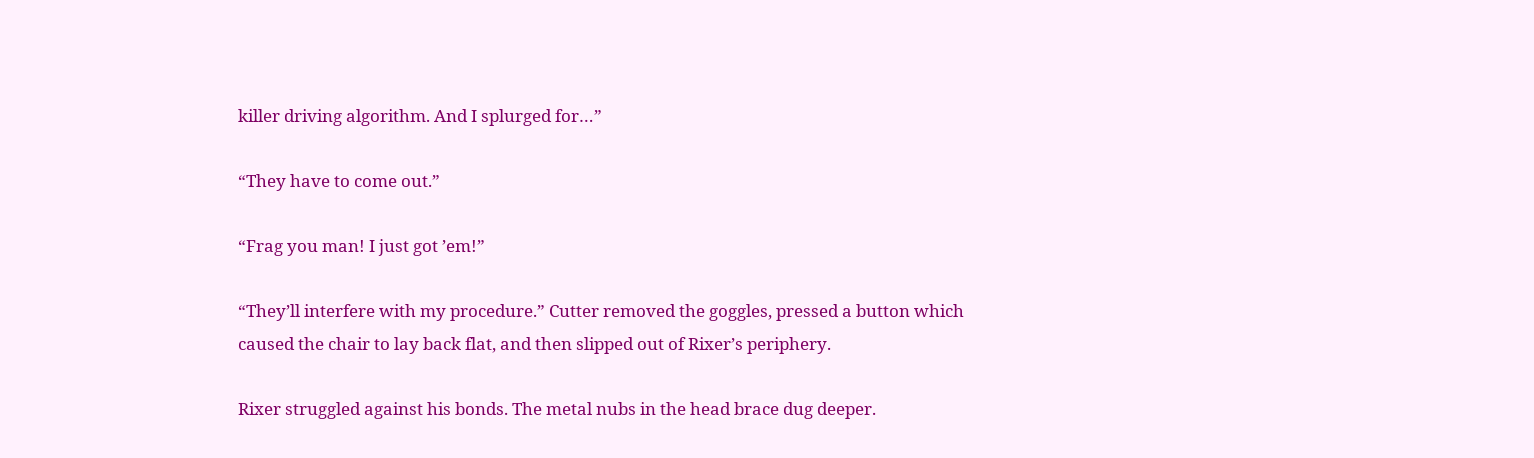killer driving algorithm. And I splurged for…”

“They have to come out.”

“Frag you man! I just got ’em!”

“They’ll interfere with my procedure.” Cutter removed the goggles, pressed a button which caused the chair to lay back flat, and then slipped out of Rixer’s periphery.

Rixer struggled against his bonds. The metal nubs in the head brace dug deeper.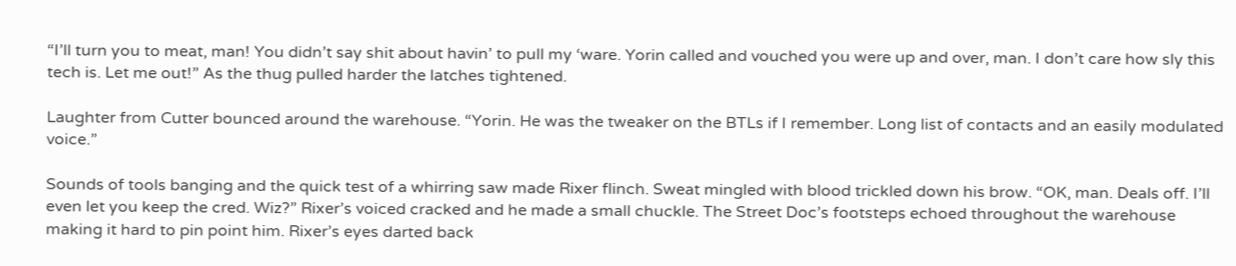“I’ll turn you to meat, man! You didn’t say shit about havin’ to pull my ‘ware. Yorin called and vouched you were up and over, man. I don’t care how sly this tech is. Let me out!” As the thug pulled harder the latches tightened.

Laughter from Cutter bounced around the warehouse. “Yorin. He was the tweaker on the BTLs if I remember. Long list of contacts and an easily modulated voice.”

Sounds of tools banging and the quick test of a whirring saw made Rixer flinch. Sweat mingled with blood trickled down his brow. “OK, man. Deals off. I’ll even let you keep the cred. Wiz?” Rixer’s voiced cracked and he made a small chuckle. The Street Doc’s footsteps echoed throughout the warehouse making it hard to pin point him. Rixer’s eyes darted back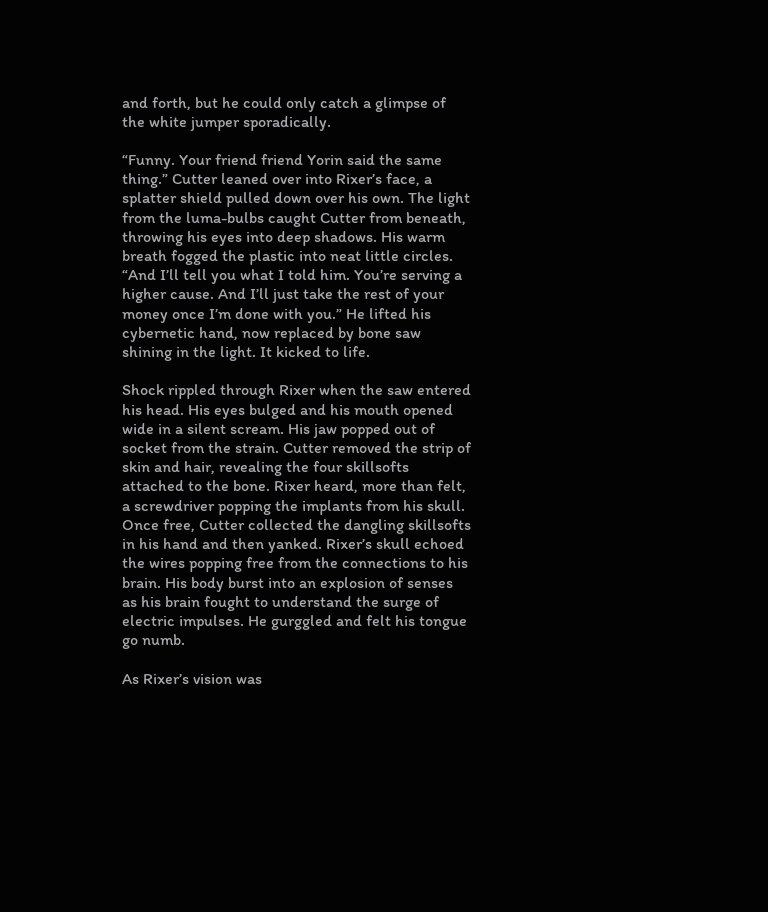and forth, but he could only catch a glimpse of the white jumper sporadically.

“Funny. Your friend friend Yorin said the same thing.” Cutter leaned over into Rixer’s face, a splatter shield pulled down over his own. The light from the luma-bulbs caught Cutter from beneath, throwing his eyes into deep shadows. His warm breath fogged the plastic into neat little circles. “And I’ll tell you what I told him. You’re serving a higher cause. And I’ll just take the rest of your money once I’m done with you.” He lifted his cybernetic hand, now replaced by bone saw shining in the light. It kicked to life.

Shock rippled through Rixer when the saw entered his head. His eyes bulged and his mouth opened wide in a silent scream. His jaw popped out of socket from the strain. Cutter removed the strip of skin and hair, revealing the four skillsofts attached to the bone. Rixer heard, more than felt, a screwdriver popping the implants from his skull. Once free, Cutter collected the dangling skillsofts in his hand and then yanked. Rixer’s skull echoed the wires popping free from the connections to his brain. His body burst into an explosion of senses as his brain fought to understand the surge of electric impulses. He gurggled and felt his tongue go numb.

As Rixer’s vision was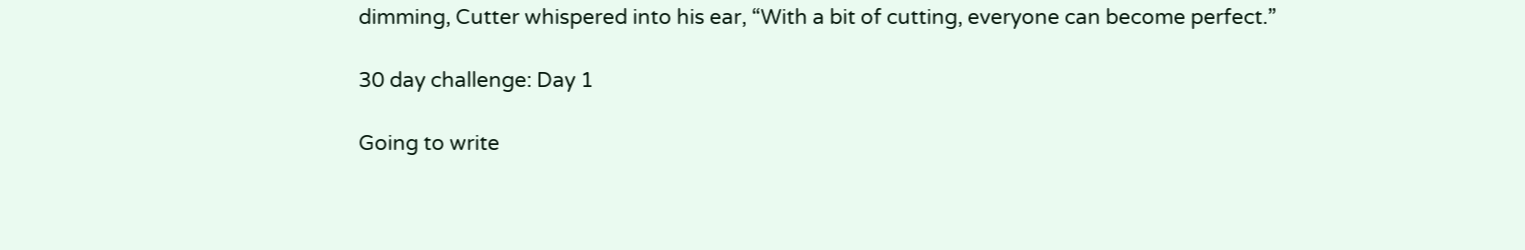dimming, Cutter whispered into his ear, “With a bit of cutting, everyone can become perfect.”

30 day challenge: Day 1

Going to write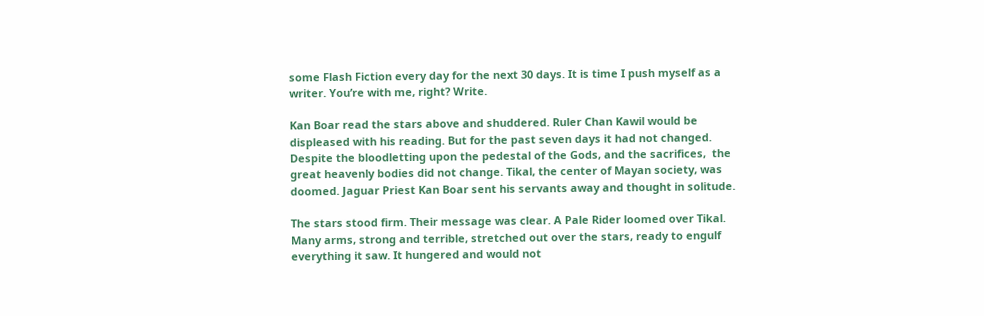some Flash Fiction every day for the next 30 days. It is time I push myself as a writer. You’re with me, right? Write.

Kan Boar read the stars above and shuddered. Ruler Chan Kawil would be displeased with his reading. But for the past seven days it had not changed. Despite the bloodletting upon the pedestal of the Gods, and the sacrifices,  the great heavenly bodies did not change. Tikal, the center of Mayan society, was doomed. Jaguar Priest Kan Boar sent his servants away and thought in solitude.

The stars stood firm. Their message was clear. A Pale Rider loomed over Tikal. Many arms, strong and terrible, stretched out over the stars, ready to engulf everything it saw. It hungered and would not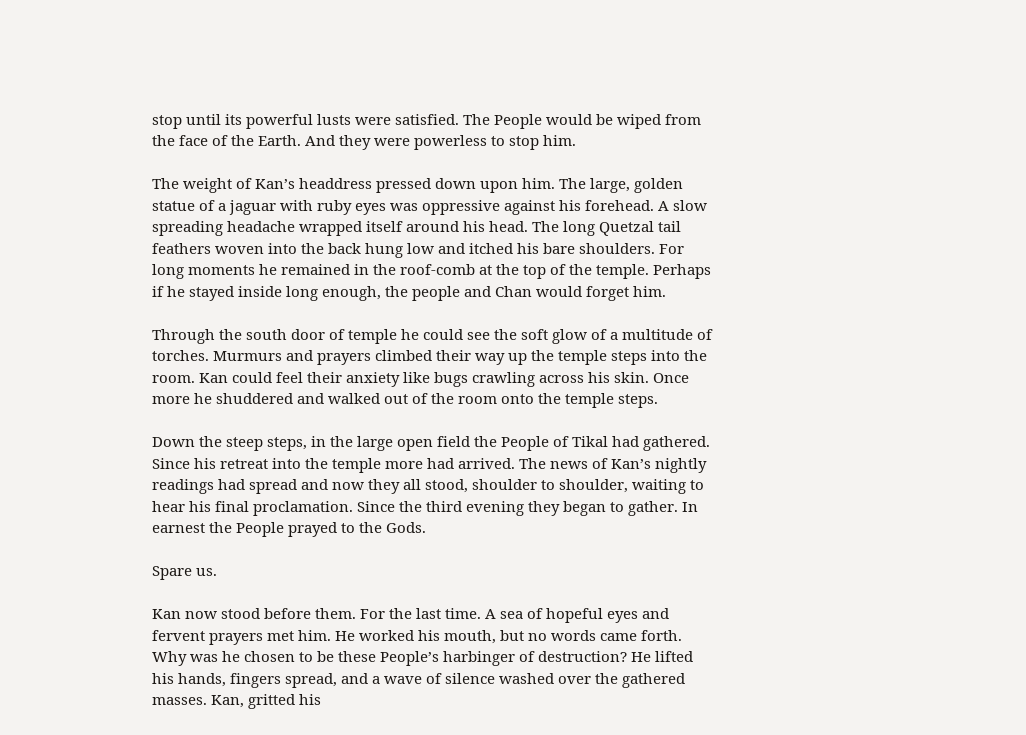stop until its powerful lusts were satisfied. The People would be wiped from the face of the Earth. And they were powerless to stop him.

The weight of Kan’s headdress pressed down upon him. The large, golden statue of a jaguar with ruby eyes was oppressive against his forehead. A slow spreading headache wrapped itself around his head. The long Quetzal tail feathers woven into the back hung low and itched his bare shoulders. For long moments he remained in the roof-comb at the top of the temple. Perhaps if he stayed inside long enough, the people and Chan would forget him.

Through the south door of temple he could see the soft glow of a multitude of torches. Murmurs and prayers climbed their way up the temple steps into the room. Kan could feel their anxiety like bugs crawling across his skin. Once more he shuddered and walked out of the room onto the temple steps.

Down the steep steps, in the large open field the People of Tikal had gathered. Since his retreat into the temple more had arrived. The news of Kan’s nightly readings had spread and now they all stood, shoulder to shoulder, waiting to hear his final proclamation. Since the third evening they began to gather. In earnest the People prayed to the Gods.

Spare us.

Kan now stood before them. For the last time. A sea of hopeful eyes and fervent prayers met him. He worked his mouth, but no words came forth. Why was he chosen to be these People’s harbinger of destruction? He lifted his hands, fingers spread, and a wave of silence washed over the gathered masses. Kan, gritted his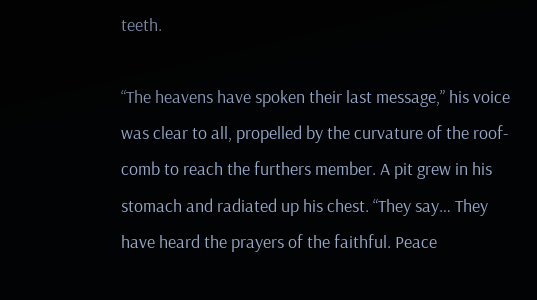teeth.

“The heavens have spoken their last message,” his voice was clear to all, propelled by the curvature of the roof-comb to reach the furthers member. A pit grew in his stomach and radiated up his chest. “They say… They have heard the prayers of the faithful. Peace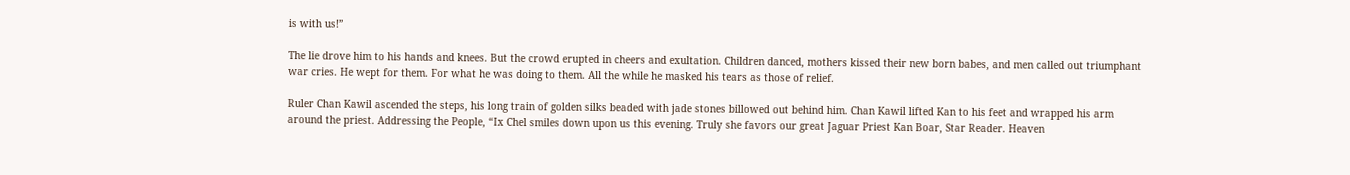is with us!”

The lie drove him to his hands and knees. But the crowd erupted in cheers and exultation. Children danced, mothers kissed their new born babes, and men called out triumphant war cries. He wept for them. For what he was doing to them. All the while he masked his tears as those of relief.

Ruler Chan Kawil ascended the steps, his long train of golden silks beaded with jade stones billowed out behind him. Chan Kawil lifted Kan to his feet and wrapped his arm around the priest. Addressing the People, “Ix Chel smiles down upon us this evening. Truly she favors our great Jaguar Priest Kan Boar, Star Reader. Heaven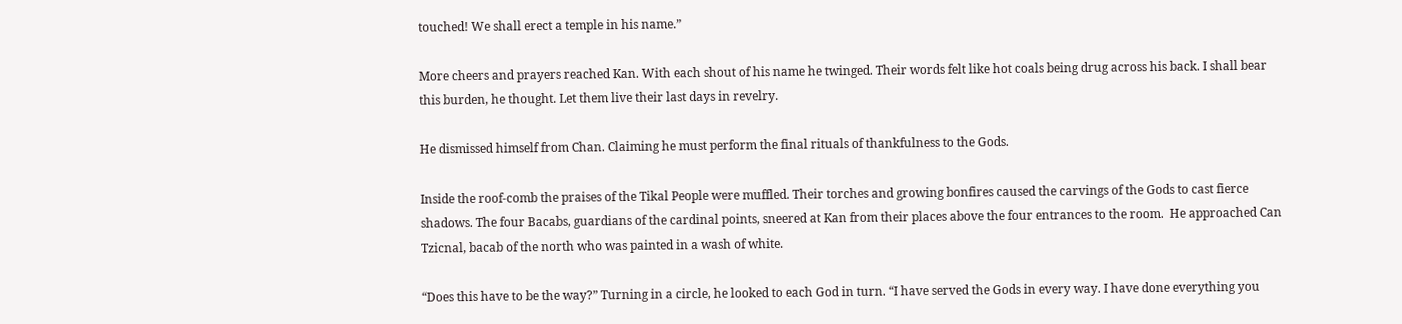touched! We shall erect a temple in his name.”

More cheers and prayers reached Kan. With each shout of his name he twinged. Their words felt like hot coals being drug across his back. I shall bear this burden, he thought. Let them live their last days in revelry.

He dismissed himself from Chan. Claiming he must perform the final rituals of thankfulness to the Gods.

Inside the roof-comb the praises of the Tikal People were muffled. Their torches and growing bonfires caused the carvings of the Gods to cast fierce shadows. The four Bacabs, guardians of the cardinal points, sneered at Kan from their places above the four entrances to the room.  He approached Can Tzicnal, bacab of the north who was painted in a wash of white.

“Does this have to be the way?” Turning in a circle, he looked to each God in turn. “I have served the Gods in every way. I have done everything you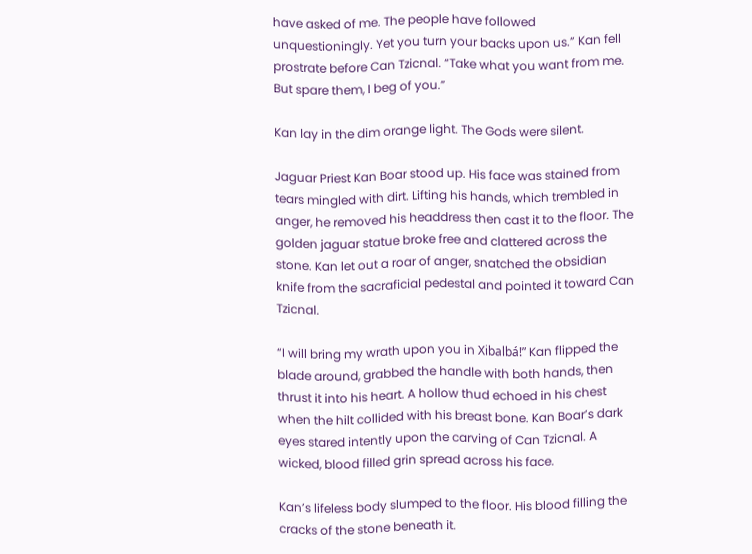have asked of me. The people have followed unquestioningly. Yet you turn your backs upon us.” Kan fell prostrate before Can Tzicnal. “Take what you want from me. But spare them, I beg of you.”

Kan lay in the dim orange light. The Gods were silent.

Jaguar Priest Kan Boar stood up. His face was stained from tears mingled with dirt. Lifting his hands, which trembled in anger, he removed his headdress then cast it to the floor. The golden jaguar statue broke free and clattered across the stone. Kan let out a roar of anger, snatched the obsidian knife from the sacraficial pedestal and pointed it toward Can Tzicnal.

“I will bring my wrath upon you in Xibalbá!” Kan flipped the blade around, grabbed the handle with both hands, then thrust it into his heart. A hollow thud echoed in his chest when the hilt collided with his breast bone. Kan Boar’s dark eyes stared intently upon the carving of Can Tzicnal. A wicked, blood filled grin spread across his face.

Kan’s lifeless body slumped to the floor. His blood filling the cracks of the stone beneath it.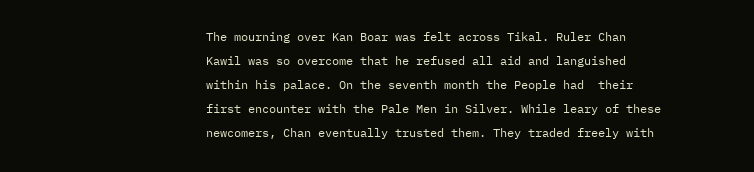The mourning over Kan Boar was felt across Tikal. Ruler Chan Kawil was so overcome that he refused all aid and languished within his palace. On the seventh month the People had  their first encounter with the Pale Men in Silver. While leary of these newcomers, Chan eventually trusted them. They traded freely with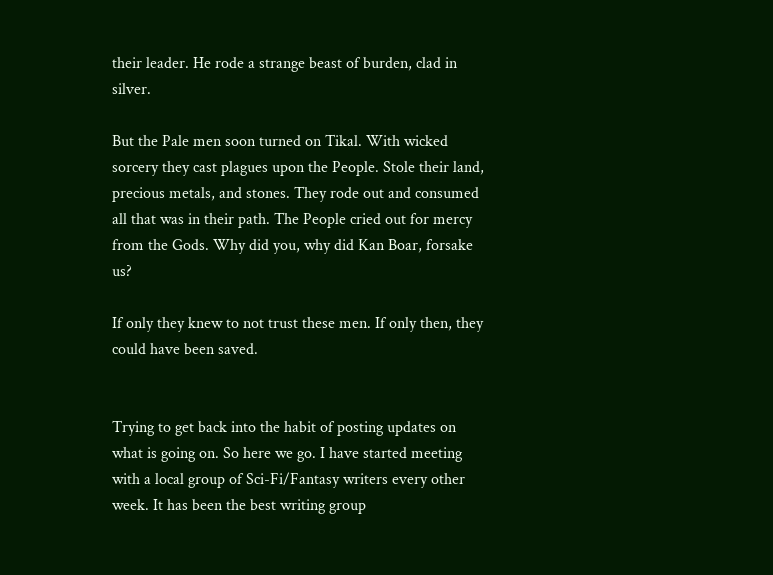their leader. He rode a strange beast of burden, clad in silver.

But the Pale men soon turned on Tikal. With wicked sorcery they cast plagues upon the People. Stole their land, precious metals, and stones. They rode out and consumed all that was in their path. The People cried out for mercy from the Gods. Why did you, why did Kan Boar, forsake us?

If only they knew to not trust these men. If only then, they could have been saved.


Trying to get back into the habit of posting updates on what is going on. So here we go. I have started meeting with a local group of Sci-Fi/Fantasy writers every other week. It has been the best writing group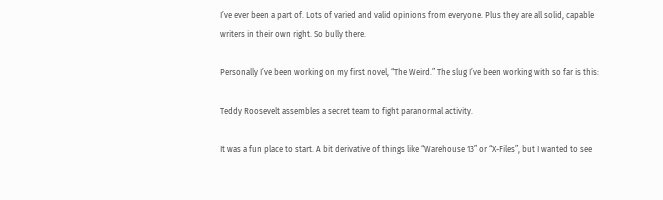I’ve ever been a part of. Lots of varied and valid opinions from everyone. Plus they are all solid, capable writers in their own right. So bully there.

Personally I’ve been working on my first novel, “The Weird.” The slug I’ve been working with so far is this:

Teddy Roosevelt assembles a secret team to fight paranormal activity.

It was a fun place to start. A bit derivative of things like “Warehouse 13” or “X-Files”, but I wanted to see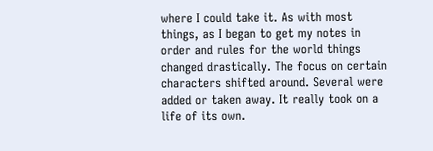where I could take it. As with most things, as I began to get my notes in order and rules for the world things changed drastically. The focus on certain characters shifted around. Several were added or taken away. It really took on a life of its own.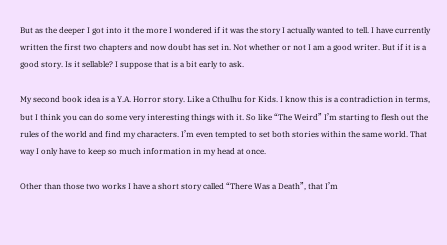But as the deeper I got into it the more I wondered if it was the story I actually wanted to tell. I have currently written the first two chapters and now doubt has set in. Not whether or not I am a good writer. But if it is a good story. Is it sellable? I suppose that is a bit early to ask.

My second book idea is a Y.A. Horror story. Like a Cthulhu for Kids. I know this is a contradiction in terms, but I think you can do some very interesting things with it. So like “The Weird” I’m starting to flesh out the rules of the world and find my characters. I’m even tempted to set both stories within the same world. That way I only have to keep so much information in my head at once.

Other than those two works I have a short story called “There Was a Death”, that I’m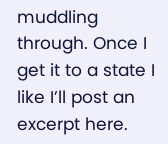muddling through. Once I get it to a state I like I’ll post an excerpt here.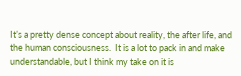It’s a pretty dense concept about reality, the after life, and the human consciousness.  It is a lot to pack in and make understandable, but I think my take on it is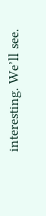interesting. We’ll see.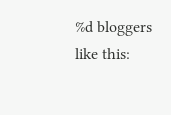%d bloggers like this: